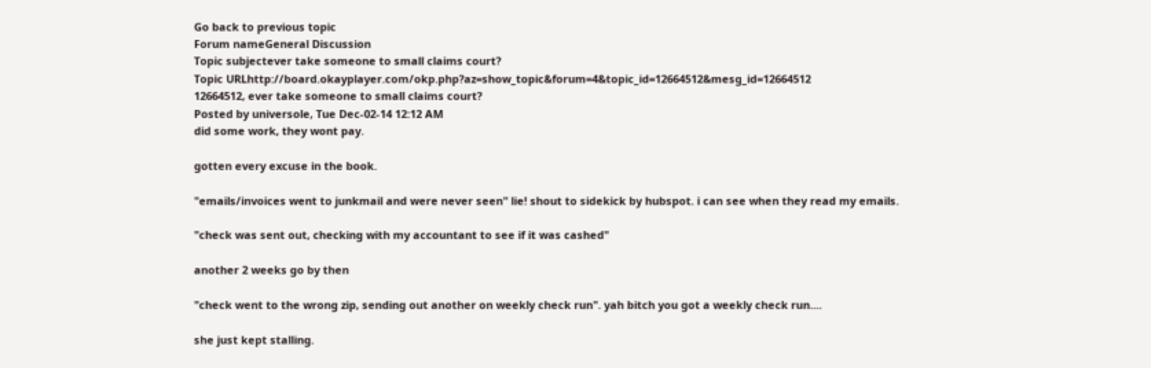Go back to previous topic
Forum nameGeneral Discussion
Topic subjectever take someone to small claims court?
Topic URLhttp://board.okayplayer.com/okp.php?az=show_topic&forum=4&topic_id=12664512&mesg_id=12664512
12664512, ever take someone to small claims court?
Posted by universole, Tue Dec-02-14 12:12 AM
did some work, they wont pay.

gotten every excuse in the book.

"emails/invoices went to junkmail and were never seen" lie! shout to sidekick by hubspot. i can see when they read my emails.

"check was sent out, checking with my accountant to see if it was cashed"

another 2 weeks go by then

"check went to the wrong zip, sending out another on weekly check run". yah bitch you got a weekly check run....

she just kept stalling.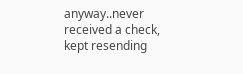anyway..never received a check, kept resending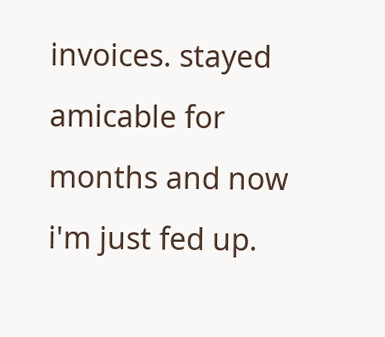invoices. stayed amicable for months and now i'm just fed up.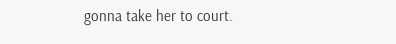gonna take her to court.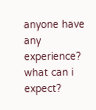anyone have any experience? what can i expect?